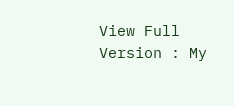View Full Version : My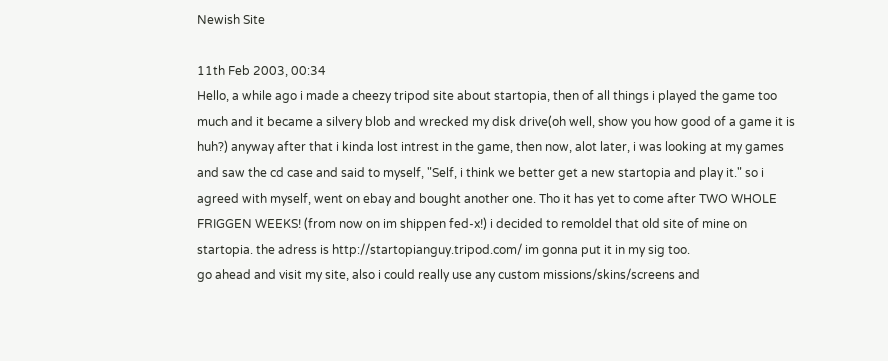Newish Site

11th Feb 2003, 00:34
Hello, a while ago i made a cheezy tripod site about startopia, then of all things i played the game too much and it became a silvery blob and wrecked my disk drive(oh well, show you how good of a game it is huh?) anyway after that i kinda lost intrest in the game, then now, alot later, i was looking at my games and saw the cd case and said to myself, "Self, i think we better get a new startopia and play it." so i agreed with myself, went on ebay and bought another one. Tho it has yet to come after TWO WHOLE FRIGGEN WEEKS! (from now on im shippen fed-x!) i decided to remoldel that old site of mine on startopia. the adress is http://startopianguy.tripod.com/ im gonna put it in my sig too.
go ahead and visit my site, also i could really use any custom missions/skins/screens and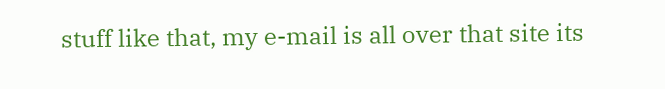stuff like that, my e-mail is all over that site its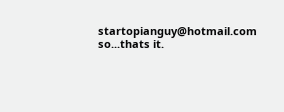startopianguy@hotmail.com so...thats it.